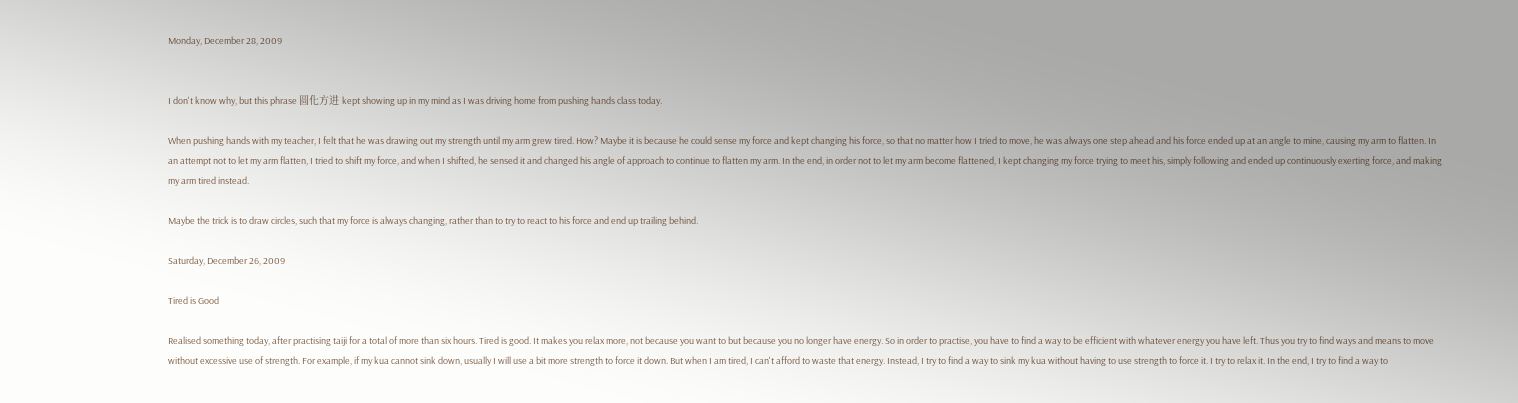Monday, December 28, 2009


I don't know why, but this phrase 圆化方进 kept showing up in my mind as I was driving home from pushing hands class today.

When pushing hands with my teacher, I felt that he was drawing out my strength until my arm grew tired. How? Maybe it is because he could sense my force and kept changing his force, so that no matter how I tried to move, he was always one step ahead and his force ended up at an angle to mine, causing my arm to flatten. In an attempt not to let my arm flatten, I tried to shift my force, and when I shifted, he sensed it and changed his angle of approach to continue to flatten my arm. In the end, in order not to let my arm become flattened, I kept changing my force trying to meet his, simply following and ended up continuously exerting force, and making my arm tired instead.

Maybe the trick is to draw circles, such that my force is always changing, rather than to try to react to his force and end up trailing behind.

Saturday, December 26, 2009

Tired is Good

Realised something today, after practising taiji for a total of more than six hours. Tired is good. It makes you relax more, not because you want to but because you no longer have energy. So in order to practise, you have to find a way to be efficient with whatever energy you have left. Thus you try to find ways and means to move without excessive use of strength. For example, if my kua cannot sink down, usually I will use a bit more strength to force it down. But when I am tired, I can't afford to waste that energy. Instead, I try to find a way to sink my kua without having to use strength to force it. I try to relax it. In the end, I try to find a way to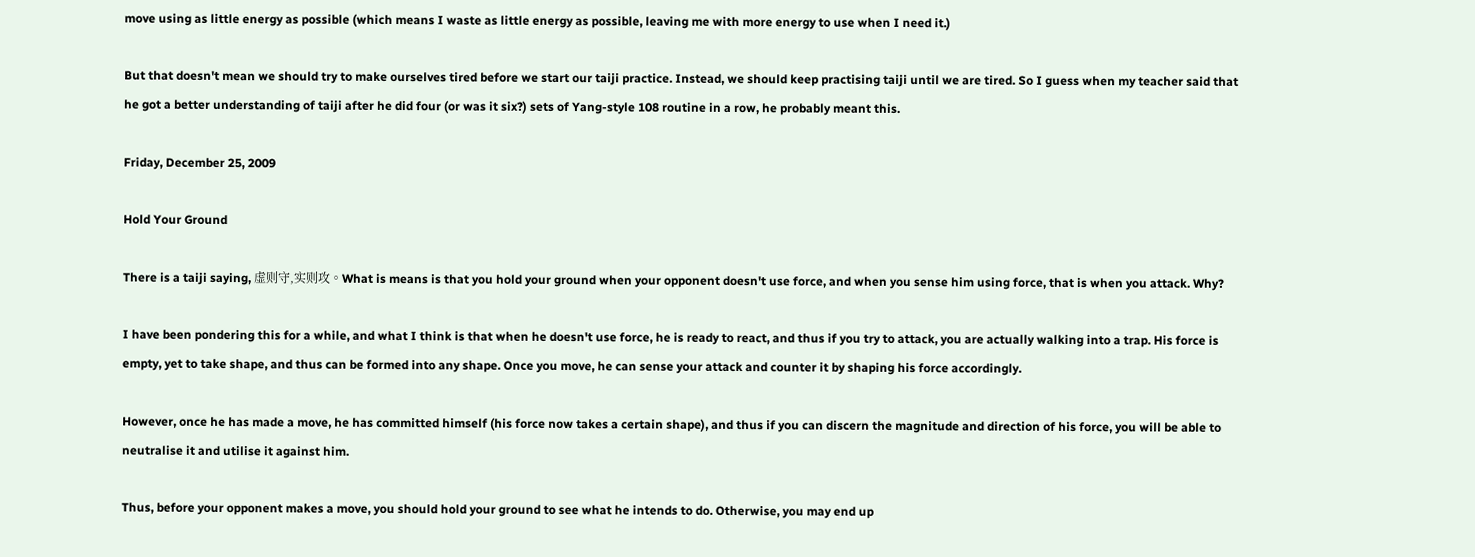move using as little energy as possible (which means I waste as little energy as possible, leaving me with more energy to use when I need it.)

But that doesn't mean we should try to make ourselves tired before we start our taiji practice. Instead, we should keep practising taiji until we are tired. So I guess when my teacher said that he got a better understanding of taiji after he did four (or was it six?) sets of Yang-style 108 routine in a row, he probably meant this.

Friday, December 25, 2009

Hold Your Ground

There is a taiji saying, 虚则守,实则攻。What is means is that you hold your ground when your opponent doesn't use force, and when you sense him using force, that is when you attack. Why?

I have been pondering this for a while, and what I think is that when he doesn't use force, he is ready to react, and thus if you try to attack, you are actually walking into a trap. His force is empty, yet to take shape, and thus can be formed into any shape. Once you move, he can sense your attack and counter it by shaping his force accordingly.

However, once he has made a move, he has committed himself (his force now takes a certain shape), and thus if you can discern the magnitude and direction of his force, you will be able to neutralise it and utilise it against him.

Thus, before your opponent makes a move, you should hold your ground to see what he intends to do. Otherwise, you may end up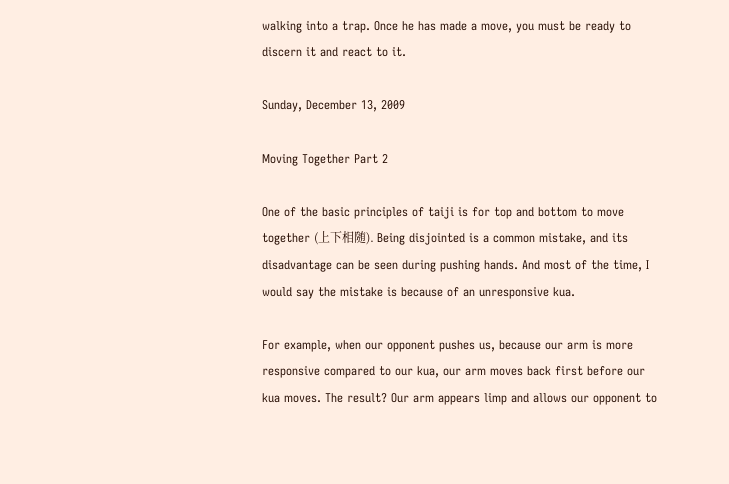walking into a trap. Once he has made a move, you must be ready to discern it and react to it.

Sunday, December 13, 2009

Moving Together Part 2

One of the basic principles of taiji is for top and bottom to move together (上下相随). Being disjointed is a common mistake, and its disadvantage can be seen during pushing hands. And most of the time, I would say the mistake is because of an unresponsive kua.

For example, when our opponent pushes us, because our arm is more responsive compared to our kua, our arm moves back first before our kua moves. The result? Our arm appears limp and allows our opponent to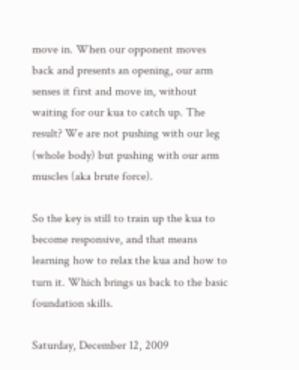move in. When our opponent moves back and presents an opening, our arm senses it first and move in, without waiting for our kua to catch up. The result? We are not pushing with our leg (whole body) but pushing with our arm muscles (aka brute force).

So the key is still to train up the kua to become responsive, and that means learning how to relax the kua and how to turn it. Which brings us back to the basic foundation skills.

Saturday, December 12, 2009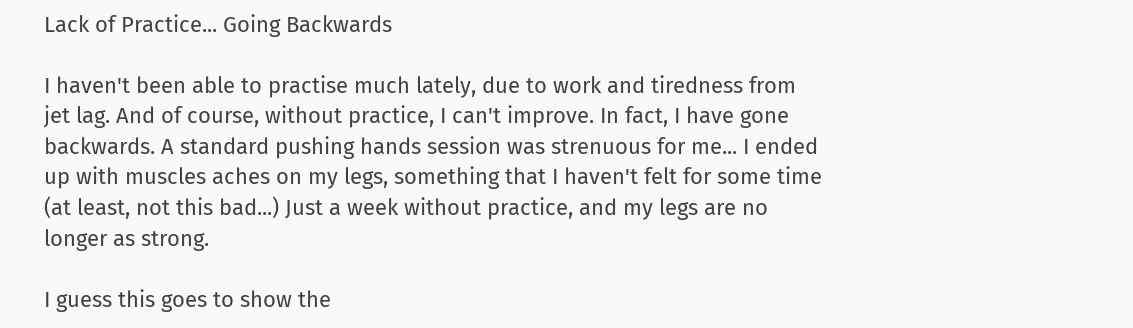Lack of Practice... Going Backwards

I haven't been able to practise much lately, due to work and tiredness from jet lag. And of course, without practice, I can't improve. In fact, I have gone backwards. A standard pushing hands session was strenuous for me... I ended up with muscles aches on my legs, something that I haven't felt for some time (at least, not this bad...) Just a week without practice, and my legs are no longer as strong.

I guess this goes to show the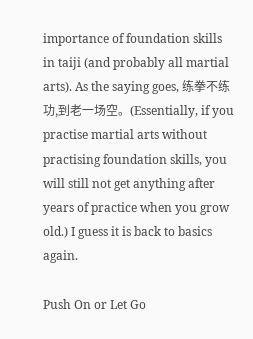importance of foundation skills in taiji (and probably all martial arts). As the saying goes, 练拳不练功,到老一场空。(Essentially, if you practise martial arts without practising foundation skills, you will still not get anything after years of practice when you grow old.) I guess it is back to basics again.

Push On or Let Go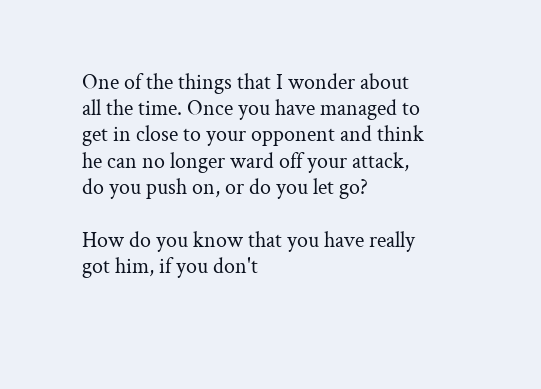One of the things that I wonder about all the time. Once you have managed to get in close to your opponent and think he can no longer ward off your attack, do you push on, or do you let go?

How do you know that you have really got him, if you don't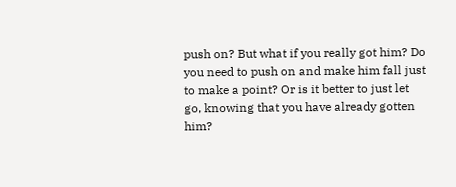push on? But what if you really got him? Do you need to push on and make him fall just to make a point? Or is it better to just let go, knowing that you have already gotten him?